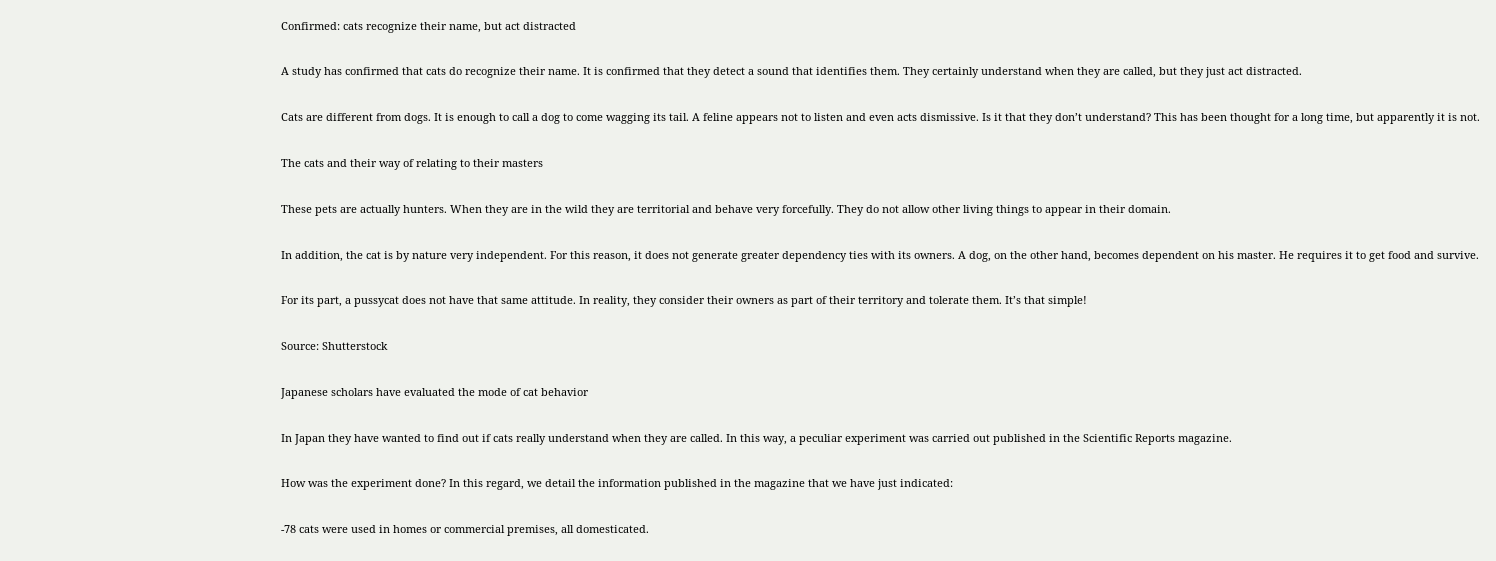Confirmed: cats recognize their name, but act distracted

A study has confirmed that cats do recognize their name. It is confirmed that they detect a sound that identifies them. They certainly understand when they are called, but they just act distracted.

Cats are different from dogs. It is enough to call a dog to come wagging its tail. A feline appears not to listen and even acts dismissive. Is it that they don’t understand? This has been thought for a long time, but apparently it is not.

The cats and their way of relating to their masters

These pets are actually hunters. When they are in the wild they are territorial and behave very forcefully. They do not allow other living things to appear in their domain.

In addition, the cat is by nature very independent. For this reason, it does not generate greater dependency ties with its owners. A dog, on the other hand, becomes dependent on his master. He requires it to get food and survive.

For its part, a pussycat does not have that same attitude. In reality, they consider their owners as part of their territory and tolerate them. It’s that simple!

Source: Shutterstock

Japanese scholars have evaluated the mode of cat behavior

In Japan they have wanted to find out if cats really understand when they are called. In this way, a peculiar experiment was carried out published in the Scientific Reports magazine.

How was the experiment done? In this regard, we detail the information published in the magazine that we have just indicated:

-78 cats were used in homes or commercial premises, all domesticated.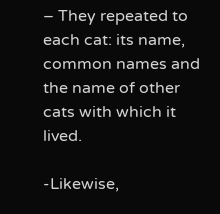– They repeated to each cat: its name, common names and the name of other cats with which it lived.

-Likewise,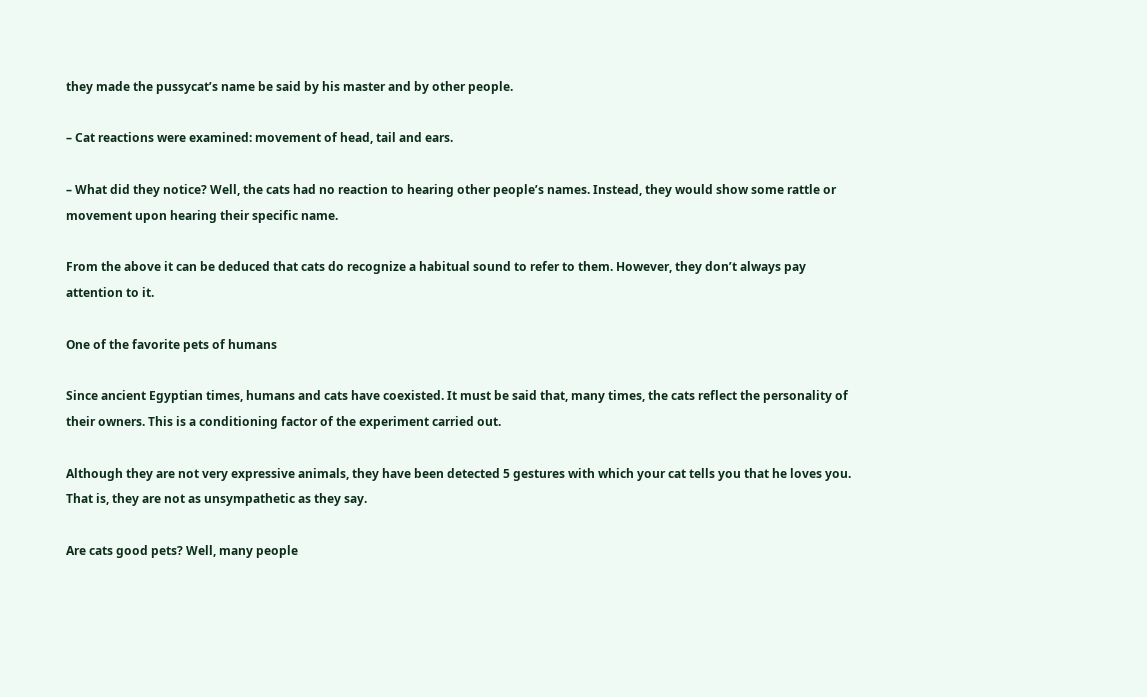they made the pussycat’s name be said by his master and by other people.

– Cat reactions were examined: movement of head, tail and ears.

– What did they notice? Well, the cats had no reaction to hearing other people’s names. Instead, they would show some rattle or movement upon hearing their specific name.

From the above it can be deduced that cats do recognize a habitual sound to refer to them. However, they don’t always pay attention to it.

One of the favorite pets of humans

Since ancient Egyptian times, humans and cats have coexisted. It must be said that, many times, the cats reflect the personality of their owners. This is a conditioning factor of the experiment carried out.

Although they are not very expressive animals, they have been detected 5 gestures with which your cat tells you that he loves you. That is, they are not as unsympathetic as they say.

Are cats good pets? Well, many people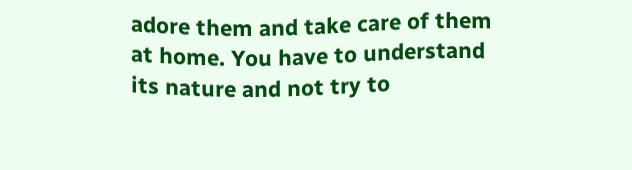adore them and take care of them at home. You have to understand its nature and not try to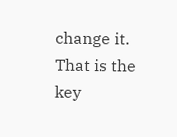change it. That is the key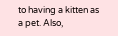to having a kitten as a pet. Also,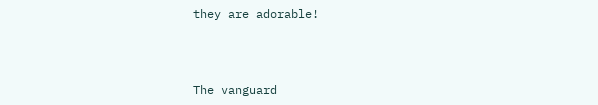they are adorable!



The vanguard